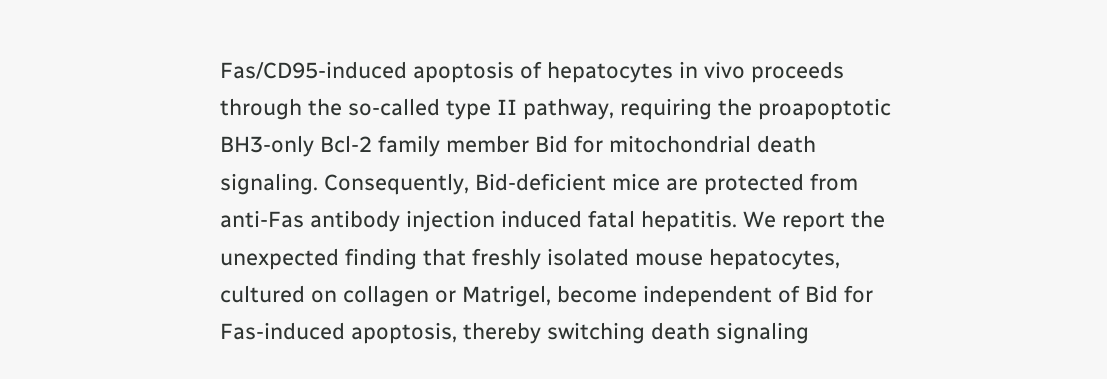Fas/CD95-induced apoptosis of hepatocytes in vivo proceeds through the so-called type II pathway, requiring the proapoptotic BH3-only Bcl-2 family member Bid for mitochondrial death signaling. Consequently, Bid-deficient mice are protected from anti-Fas antibody injection induced fatal hepatitis. We report the unexpected finding that freshly isolated mouse hepatocytes, cultured on collagen or Matrigel, become independent of Bid for Fas-induced apoptosis, thereby switching death signaling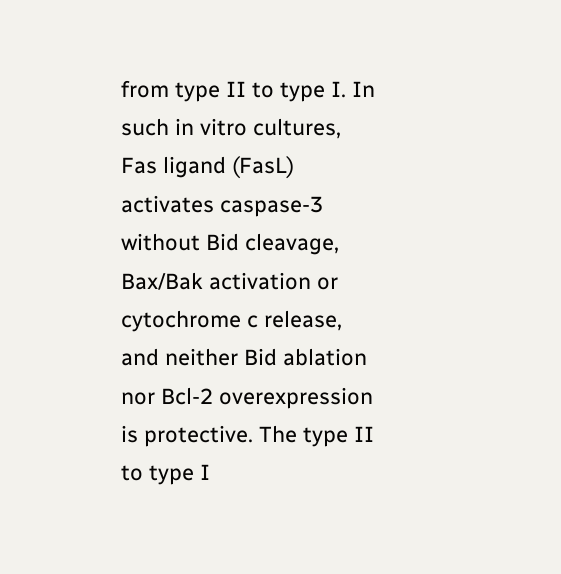from type II to type I. In such in vitro cultures, Fas ligand (FasL) activates caspase-3 without Bid cleavage, Bax/Bak activation or cytochrome c release, and neither Bid ablation nor Bcl-2 overexpression is protective. The type II to type I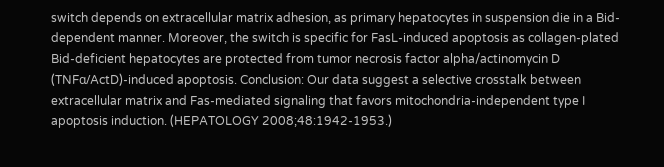switch depends on extracellular matrix adhesion, as primary hepatocytes in suspension die in a Bid-dependent manner. Moreover, the switch is specific for FasL-induced apoptosis as collagen-plated Bid-deficient hepatocytes are protected from tumor necrosis factor alpha/actinomycin D (TNFα/ActD)-induced apoptosis. Conclusion: Our data suggest a selective crosstalk between extracellular matrix and Fas-mediated signaling that favors mitochondria-independent type I apoptosis induction. (HEPATOLOGY 2008;48:1942-1953.)